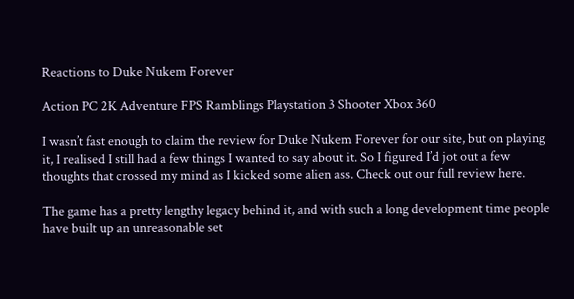Reactions to Duke Nukem Forever

Action PC 2K Adventure FPS Ramblings Playstation 3 Shooter Xbox 360

I wasn’t fast enough to claim the review for Duke Nukem Forever for our site, but on playing it, I realised I still had a few things I wanted to say about it. So I figured I’d jot out a few thoughts that crossed my mind as I kicked some alien ass. Check out our full review here.

The game has a pretty lengthy legacy behind it, and with such a long development time people have built up an unreasonable set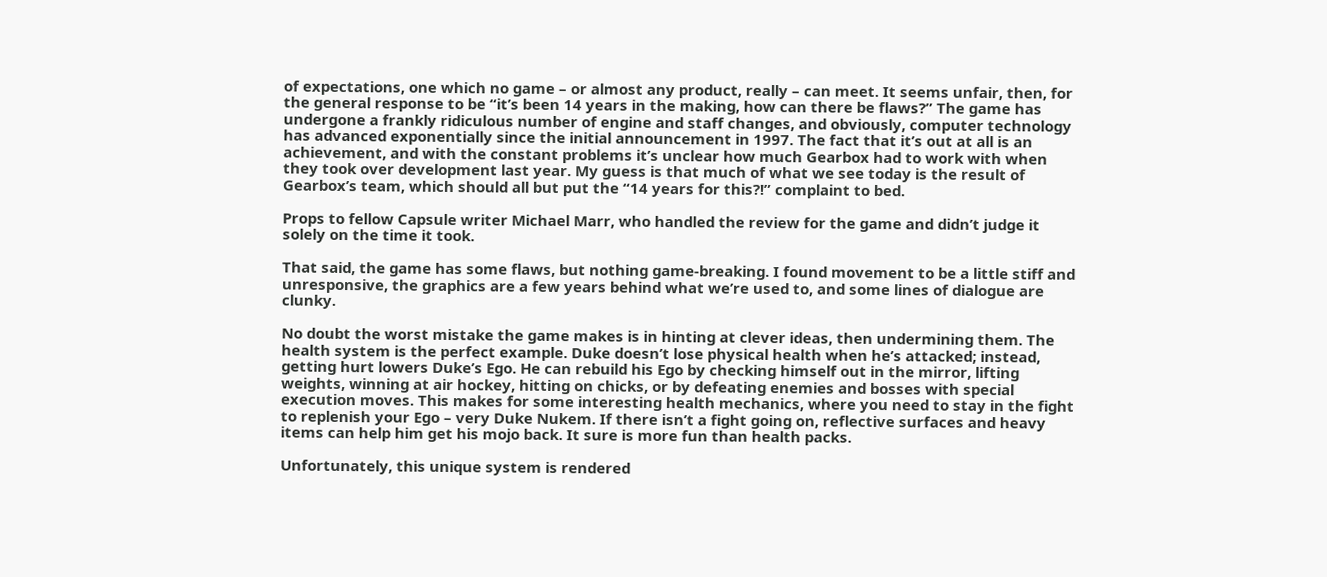of expectations, one which no game – or almost any product, really – can meet. It seems unfair, then, for the general response to be “it’s been 14 years in the making, how can there be flaws?” The game has undergone a frankly ridiculous number of engine and staff changes, and obviously, computer technology has advanced exponentially since the initial announcement in 1997. The fact that it’s out at all is an achievement, and with the constant problems it’s unclear how much Gearbox had to work with when they took over development last year. My guess is that much of what we see today is the result of Gearbox’s team, which should all but put the “14 years for this?!” complaint to bed.

Props to fellow Capsule writer Michael Marr, who handled the review for the game and didn’t judge it solely on the time it took.

That said, the game has some flaws, but nothing game-breaking. I found movement to be a little stiff and unresponsive, the graphics are a few years behind what we’re used to, and some lines of dialogue are clunky.

No doubt the worst mistake the game makes is in hinting at clever ideas, then undermining them. The health system is the perfect example. Duke doesn’t lose physical health when he’s attacked; instead, getting hurt lowers Duke’s Ego. He can rebuild his Ego by checking himself out in the mirror, lifting weights, winning at air hockey, hitting on chicks, or by defeating enemies and bosses with special execution moves. This makes for some interesting health mechanics, where you need to stay in the fight to replenish your Ego – very Duke Nukem. If there isn’t a fight going on, reflective surfaces and heavy items can help him get his mojo back. It sure is more fun than health packs.

Unfortunately, this unique system is rendered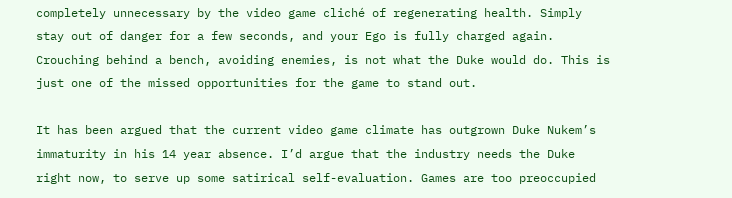completely unnecessary by the video game cliché of regenerating health. Simply stay out of danger for a few seconds, and your Ego is fully charged again. Crouching behind a bench, avoiding enemies, is not what the Duke would do. This is just one of the missed opportunities for the game to stand out.

It has been argued that the current video game climate has outgrown Duke Nukem’s immaturity in his 14 year absence. I’d argue that the industry needs the Duke right now, to serve up some satirical self-evaluation. Games are too preoccupied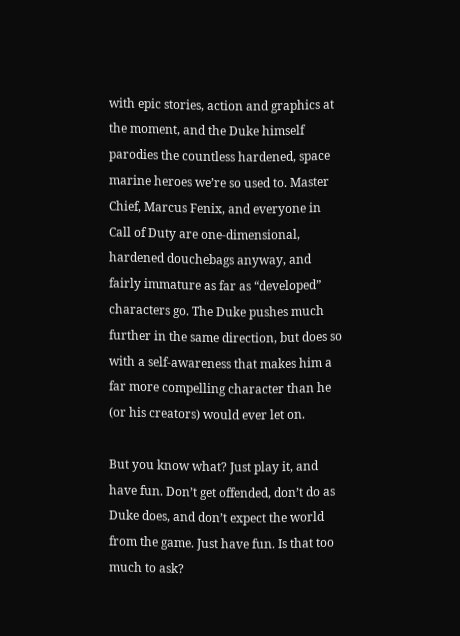with epic stories, action and graphics at the moment, and the Duke himself parodies the countless hardened, space marine heroes we’re so used to. Master Chief, Marcus Fenix, and everyone in Call of Duty are one-dimensional, hardened douchebags anyway, and fairly immature as far as “developed” characters go. The Duke pushes much further in the same direction, but does so with a self-awareness that makes him a far more compelling character than he (or his creators) would ever let on.

But you know what? Just play it, and have fun. Don’t get offended, don’t do as Duke does, and don’t expect the world from the game. Just have fun. Is that too much to ask?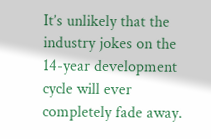It’s unlikely that the industry jokes on the 14-year development cycle will ever completely fade away.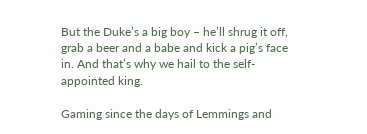But the Duke’s a big boy – he’ll shrug it off, grab a beer and a babe and kick a pig’s face in. And that’s why we hail to the self-appointed king.

Gaming since the days of Lemmings and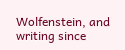Wolfenstein, and writing since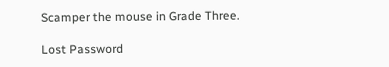Scamper the mouse in Grade Three.

Lost Password